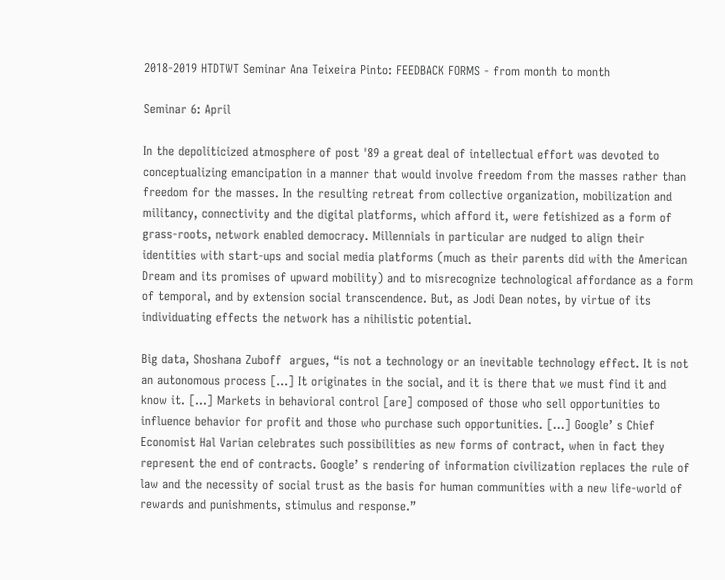2018-2019 HTDTWT Seminar Ana Teixeira Pinto: FEEDBACK FORMS - from month to month

Seminar 6: April

In the depoliticized atmosphere of post '89 a great deal of intellectual effort was devoted to conceptualizing emancipation in a manner that would involve freedom from the masses rather than freedom for the masses. In the resulting retreat from collective organization, mobilization and militancy, connectivity and the digital platforms, which afford it, were fetishized as a form of grass-roots, network enabled democracy. Millennials in particular are nudged to align their identities with start-ups and social media platforms (much as their parents did with the American Dream and its promises of upward mobility) and to misrecognize technological affordance as a form of temporal, and by extension social transcendence. But, as Jodi Dean notes, by virtue of its individuating effects the network has a nihilistic potential.

Big data, Shoshana Zuboff  argues, “is not a technology or an inevitable technology effect. It is not an autonomous process [...] It originates in the social, and it is there that we must find it and know it. [...] Markets in behavioral control [are] composed of those who sell opportunities to influence behavior for profit and those who purchase such opportunities. [...] Google’ s Chief Economist Hal Varian celebrates such possibilities as new forms of contract, when in fact they represent the end of contracts. Google’ s rendering of information civilization replaces the rule of law and the necessity of social trust as the basis for human communities with a new life-world of rewards and punishments, stimulus and response.”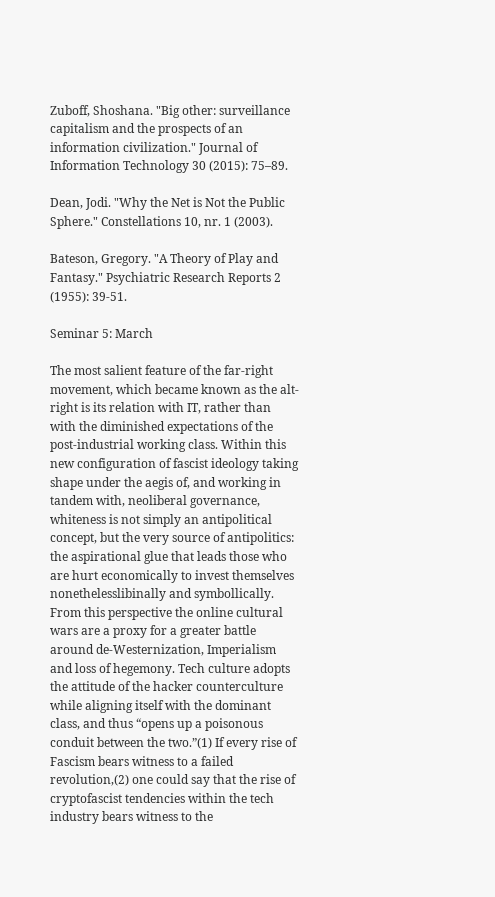Zuboff, Shoshana. "Big other: surveillance capitalism and the prospects of an information civilization." Journal of Information Technology 30 (2015): 75–89.

Dean, Jodi. "Why the Net is Not the Public Sphere." Constellations 10, nr. 1 (2003).

Bateson, Gregory. "A Theory of Play and Fantasy." Psychiatric Research Reports 2 (1955): 39-51.

Seminar 5: March

The most salient feature of the far-right movement, which became known as the alt-right is its relation with IT, rather than with the diminished expectations of the post-industrial working class. Within this new configuration of fascist ideology taking shape under the aegis of, and working in tandem with, neoliberal governance, whiteness is not simply an antipolitical concept, but the very source of antipolitics: the aspirational glue that leads those who are hurt economically to invest themselves nonethelesslibinally and symbollically. From this perspective the online cultural wars are a proxy for a greater battle around de-Westernization, Imperialism and loss of hegemony. Tech culture adopts the attitude of the hacker counterculture while aligning itself with the dominant class, and thus “opens up a poisonous conduit between the two.”(1) If every rise of Fascism bears witness to a failed revolution,(2) one could say that the rise of cryptofascist tendencies within the tech industry bears witness to the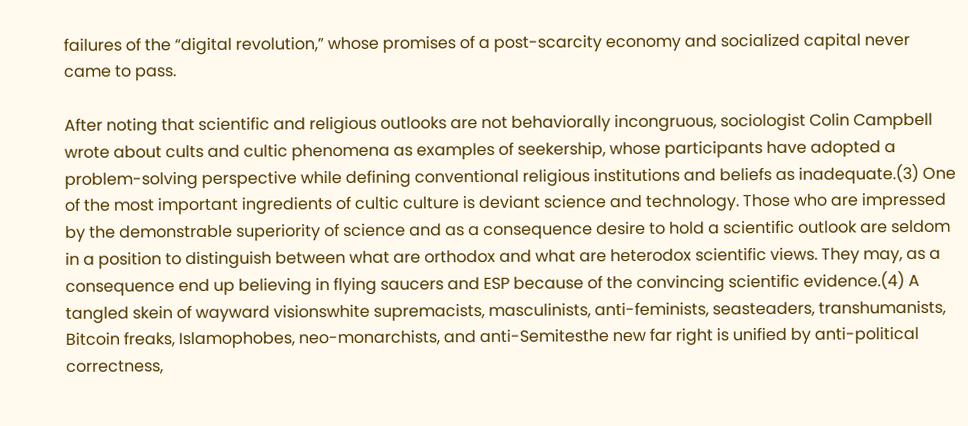failures of the “digital revolution,” whose promises of a post-scarcity economy and socialized capital never came to pass.

After noting that scientific and religious outlooks are not behaviorally incongruous, sociologist Colin Campbell wrote about cults and cultic phenomena as examples of seekership, whose participants have adopted a problem-solving perspective while defining conventional religious institutions and beliefs as inadequate.(3) One of the most important ingredients of cultic culture is deviant science and technology. Those who are impressed by the demonstrable superiority of science and as a consequence desire to hold a scientific outlook are seldom in a position to distinguish between what are orthodox and what are heterodox scientific views. They may, as a consequence end up believing in flying saucers and ESP because of the convincing scientific evidence.(4) A tangled skein of wayward visionswhite supremacists, masculinists, anti-feminists, seasteaders, transhumanists, Bitcoin freaks, Islamophobes, neo-monarchists, and anti-Semitesthe new far right is unified by anti-political correctness,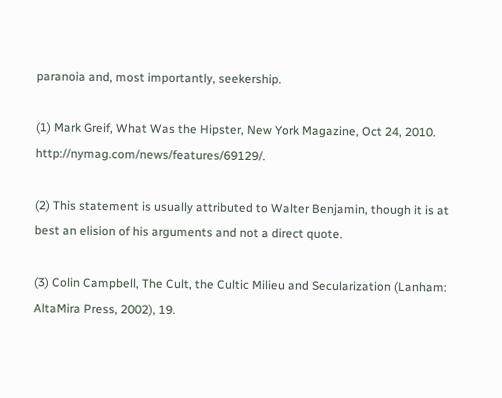paranoia and, most importantly, seekership.

(1) Mark Greif, What Was the Hipster, New York Magazine, Oct 24, 2010. http://nymag.com/news/features/69129/.

(2) This statement is usually attributed to Walter Benjamin, though it is at best an elision of his arguments and not a direct quote.

(3) Colin Campbell, The Cult, the Cultic Milieu and Secularization (Lanham: AltaMira Press, 2002), 19.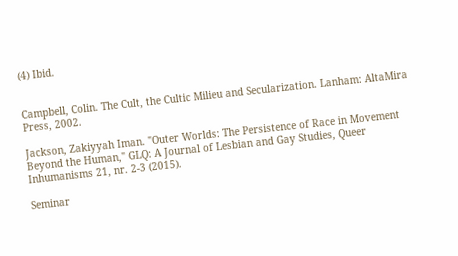(4) Ibid.


Campbell, Colin. The Cult, the Cultic Milieu and Secularization. Lanham: AltaMira Press, 2002.

Jackson, Zakiyyah Iman. "Outer Worlds: The Persistence of Race in Movement Beyond the Human," GLQ: A Journal of Lesbian and Gay Studies, Queer Inhumanisms 21, nr. 2-3 (2015).

Seminar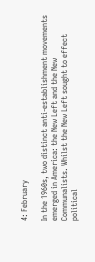4: February

In the 1960s, two distinct anti-establishment movements emerged in America: the New Left and the New Communalists. Whilst the New Left sought to effect political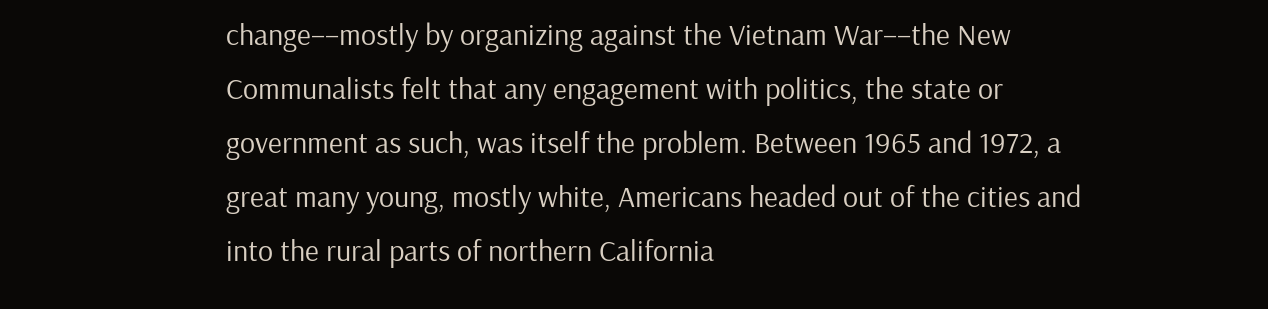change––mostly by organizing against the Vietnam War––the New Communalists felt that any engagement with politics, the state or government as such, was itself the problem. Between 1965 and 1972, a great many young, mostly white, Americans headed out of the cities and into the rural parts of northern California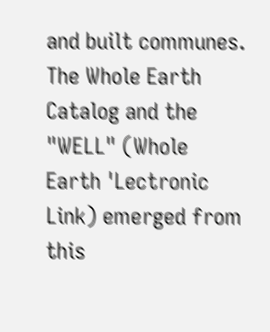and built communes. The Whole Earth Catalog and the "WELL" (Whole Earth 'Lectronic Link) emerged from this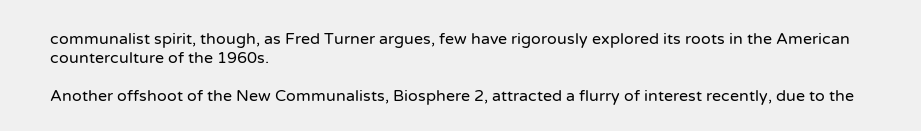communalist spirit, though, as Fred Turner argues, few have rigorously explored its roots in the American counterculture of the 1960s.

Another offshoot of the New Communalists, Biosphere 2, attracted a flurry of interest recently, due to the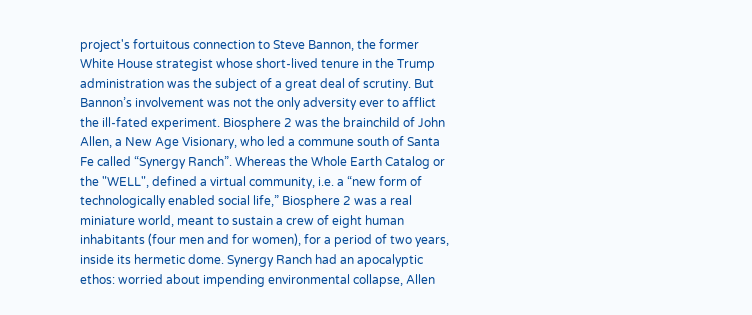project's fortuitous connection to Steve Bannon, the former White House strategist whose short-lived tenure in the Trump administration was the subject of a great deal of scrutiny. But Bannon’s involvement was not the only adversity ever to afflict the ill-fated experiment. Biosphere 2 was the brainchild of John Allen, a New Age Visionary, who led a commune south of Santa Fe called “Synergy Ranch”. Whereas the Whole Earth Catalog or the "WELL", defined a virtual community, i.e. a “new form of technologically enabled social life,” Biosphere 2 was a real miniature world, meant to sustain a crew of eight human inhabitants (four men and for women), for a period of two years, inside its hermetic dome. Synergy Ranch had an apocalyptic ethos: worried about impending environmental collapse, Allen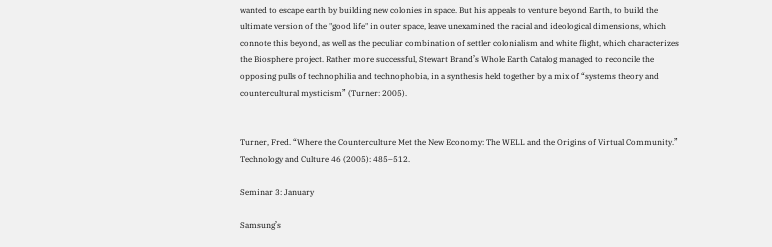wanted to escape earth by building new colonies in space. But his appeals to venture beyond Earth, to build the ultimate version of the "good life" in outer space, leave unexamined the racial and ideological dimensions, which connote this beyond, as well as the peculiar combination of settler colonialism and white flight, which characterizes the Biosphere project. Rather more successful, Stewart Brand’s Whole Earth Catalog managed to reconcile the opposing pulls of technophilia and technophobia, in a synthesis held together by a mix of “systems theory and countercultural mysticism” (Turner: 2005).


Turner, Fred. “Where the Counterculture Met the New Economy: The WELL and the Origins of Virtual Community.” Technology and Culture 46 (2005): 485–512.

Seminar 3: January

Samsung’s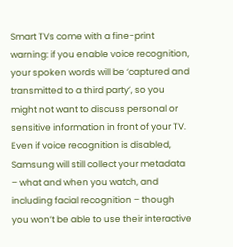Smart TVs come with a fine-print warning: if you enable voice recognition, your spoken words will be ‘captured and transmitted to a third party’, so you might not want to discuss personal or sensitive information in front of your TV. Even if voice recognition is disabled, Samsung will still collect your metadata – what and when you watch, and including facial recognition – though you won’t be able to use their interactive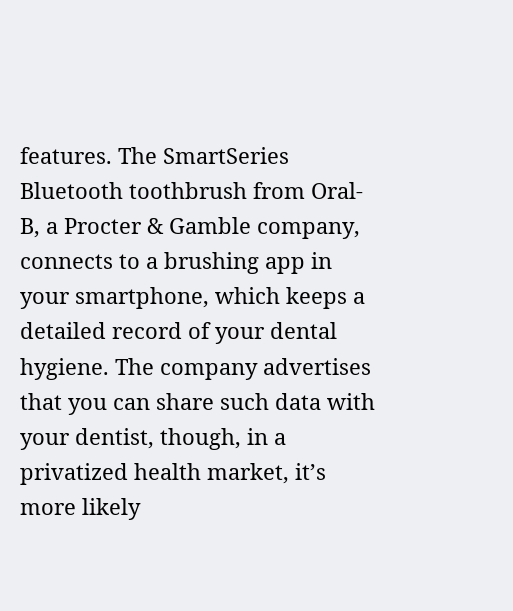features. The SmartSeries Bluetooth toothbrush from Oral-B, a Procter & Gamble company, connects to a brushing app in your smartphone, which keeps a detailed record of your dental hygiene. The company advertises that you can share such data with your dentist, though, in a privatized health market, it’s more likely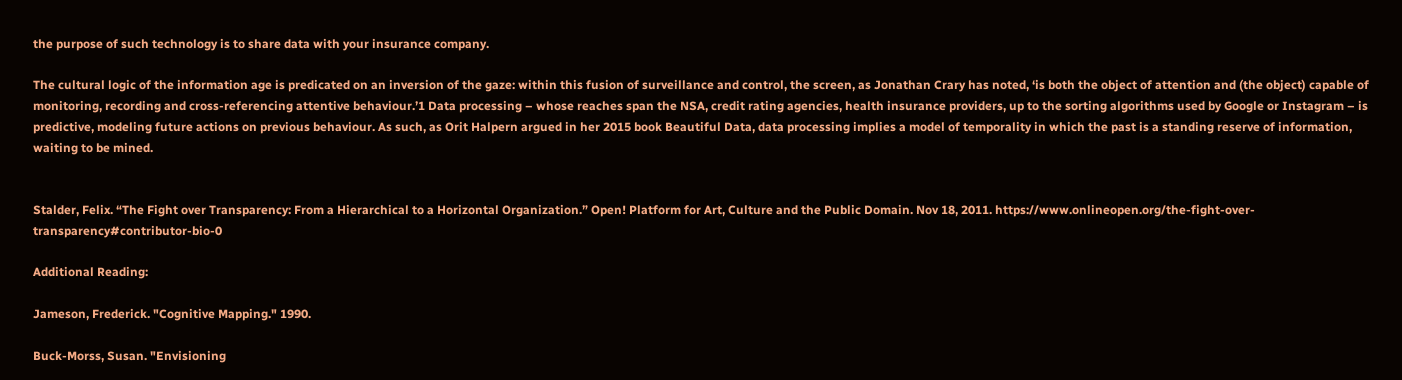the purpose of such technology is to share data with your insurance company.

The cultural logic of the information age is predicated on an inversion of the gaze: within this fusion of surveillance and control, the screen, as Jonathan Crary has noted, ‘is both the object of attention and (the object) capable of monitoring, recording and cross-referencing attentive behaviour.’1 Data processing – whose reaches span the NSA, credit rating agencies, health insurance providers, up to the sorting algorithms used by Google or Instagram – is predictive, modeling future actions on previous behaviour. As such, as Orit Halpern argued in her 2015 book Beautiful Data, data processing implies a model of temporality in which the past is a standing reserve of information, waiting to be mined.


Stalder, Felix. “The Fight over Transparency: From a Hierarchical to a Horizontal Organization.” Open! Platform for Art, Culture and the Public Domain. Nov 18, 2011. https://www.onlineopen.org/the-fight-over-transparency#contributor-bio-0

Additional Reading:

Jameson, Frederick. "Cognitive Mapping." 1990.

Buck-Morss, Susan. "Envisioning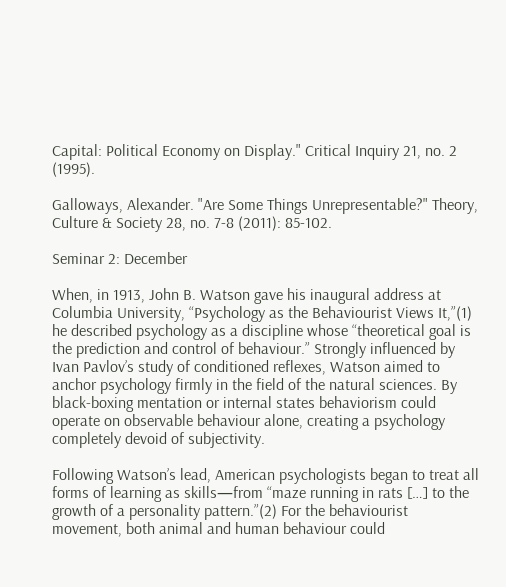Capital: Political Economy on Display." Critical Inquiry 21, no. 2 (1995).

Galloways, Alexander. "Are Some Things Unrepresentable?" Theory, Culture & Society 28, no. 7-8 (2011): 85-102.

Seminar 2: December

When, in 1913, John B. Watson gave his inaugural address at Columbia University, “Psychology as the Behaviourist Views It,”(1) he described psychology as a discipline whose “theoretical goal is the prediction and control of behaviour.” Strongly influenced by Ivan Pavlov’s study of conditioned reflexes, Watson aimed to anchor psychology firmly in the field of the natural sciences. By black-boxing mentation or internal states behaviorism could operate on observable behaviour alone, creating a psychology completely devoid of subjectivity.

Following Watson’s lead, American psychologists began to treat all forms of learning as skills—from “maze running in rats […] to the growth of a personality pattern.”(2) For the behaviourist movement, both animal and human behaviour could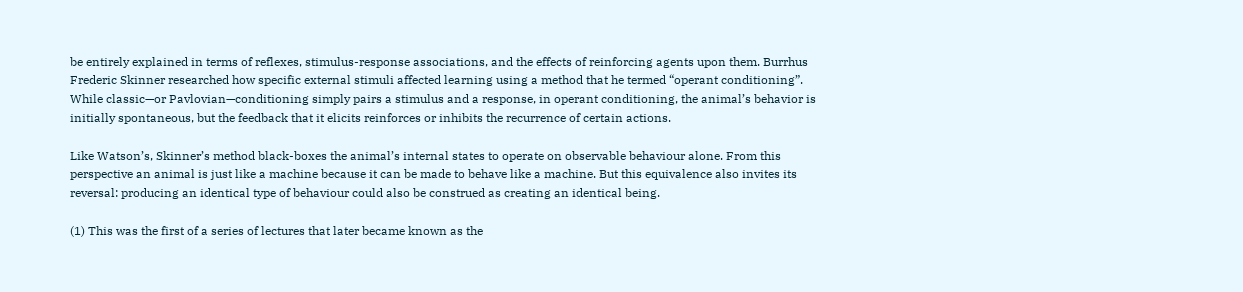be entirely explained in terms of reflexes, stimulus-response associations, and the effects of reinforcing agents upon them. Burrhus Frederic Skinner researched how specific external stimuli affected learning using a method that he termed “operant conditioning”. While classic—or Pavlovian—conditioning simply pairs a stimulus and a response, in operant conditioning, the animal’s behavior is initially spontaneous, but the feedback that it elicits reinforces or inhibits the recurrence of certain actions.

Like Watson’s, Skinner’s method black-boxes the animal’s internal states to operate on observable behaviour alone. From this perspective an animal is just like a machine because it can be made to behave like a machine. But this equivalence also invites its reversal: producing an identical type of behaviour could also be construed as creating an identical being.

(1) This was the first of a series of lectures that later became known as the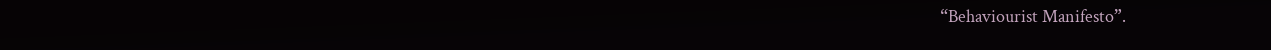“Behaviourist Manifesto”.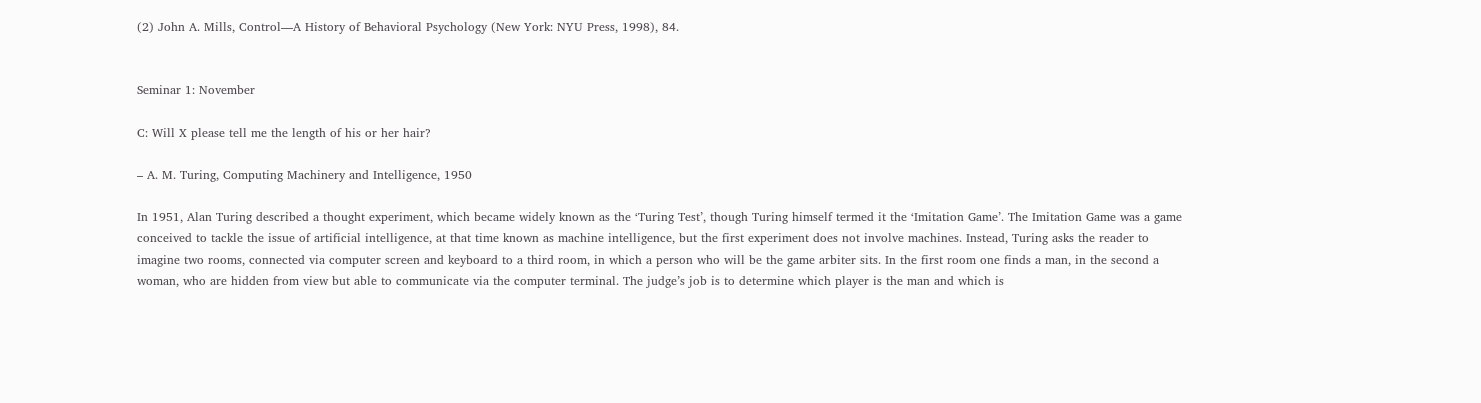(2) John A. Mills, Control—A History of Behavioral Psychology (New York: NYU Press, 1998), 84.


Seminar 1: November

C: Will X please tell me the length of his or her hair?

– A. M. Turing, Computing Machinery and Intelligence, 1950

In 1951, Alan Turing described a thought experiment, which became widely known as the ‘Turing Test’, though Turing himself termed it the ‘Imitation Game’. The Imitation Game was a game conceived to tackle the issue of artificial intelligence, at that time known as machine intelligence, but the first experiment does not involve machines. Instead, Turing asks the reader to imagine two rooms, connected via computer screen and keyboard to a third room, in which a person who will be the game arbiter sits. In the first room one finds a man, in the second a woman, who are hidden from view but able to communicate via the computer terminal. The judge’s job is to determine which player is the man and which is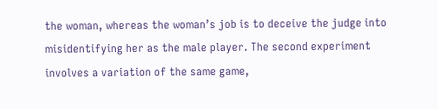the woman, whereas the woman’s job is to deceive the judge into misidentifying her as the male player. The second experiment involves a variation of the same game,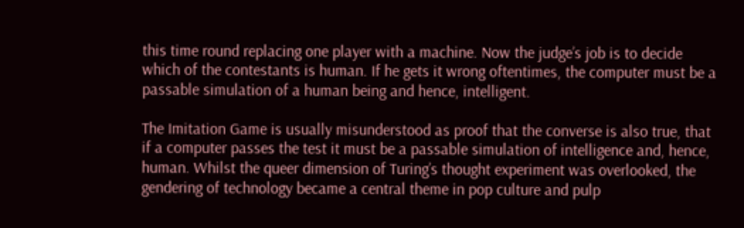this time round replacing one player with a machine. Now the judge’s job is to decide which of the contestants is human. If he gets it wrong oftentimes, the computer must be a passable simulation of a human being and hence, intelligent.

The Imitation Game is usually misunderstood as proof that the converse is also true, that if a computer passes the test it must be a passable simulation of intelligence and, hence, human. Whilst the queer dimension of Turing’s thought experiment was overlooked, the gendering of technology became a central theme in pop culture and pulp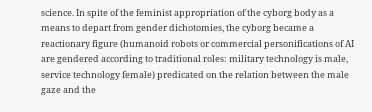science. In spite of the feminist appropriation of the cyborg body as a means to depart from gender dichotomies, the cyborg became a reactionary figure (humanoid robots or commercial personifications of AI are gendered according to traditional roles: military technology is male, service technology female) predicated on the relation between the male gaze and the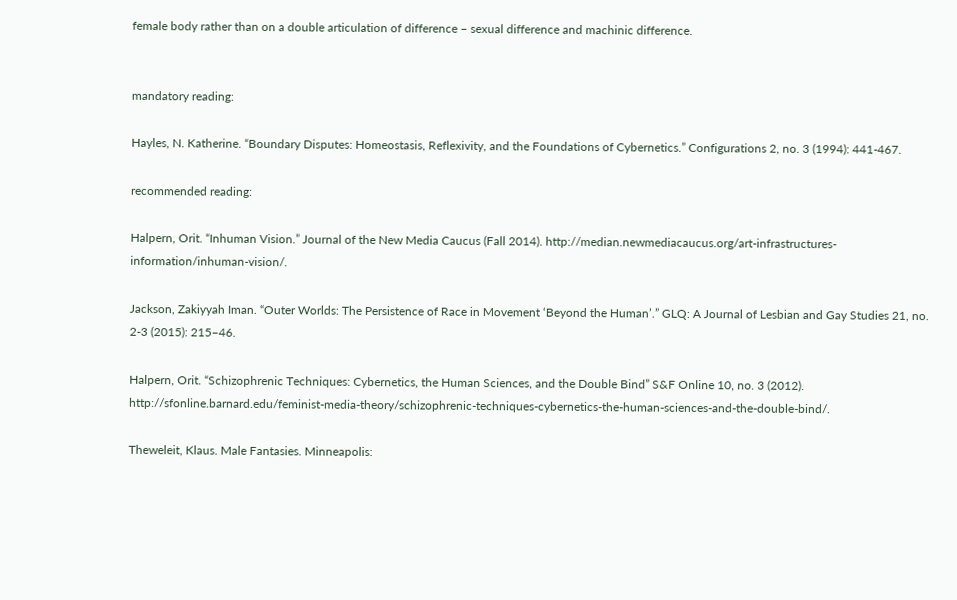female body rather than on a double articulation of difference – sexual difference and machinic difference.


mandatory reading:

Hayles, N. Katherine. “Boundary Disputes: Homeostasis, Reflexivity, and the Foundations of Cybernetics.” Configurations 2, no. 3 (1994): 441-467.

recommended reading:

Halpern, Orit. “Inhuman Vision.” Journal of the New Media Caucus (Fall 2014). http://median.newmediacaucus.org/art-infrastructures-information/inhuman-vision/.

Jackson, Zakiyyah Iman. “Outer Worlds: The Persistence of Race in Movement ‘Beyond the Human’.” GLQ: A Journal of Lesbian and Gay Studies 21, no. 2-3 (2015): 215–46.

Halpern, Orit. “Schizophrenic Techniques: Cybernetics, the Human Sciences, and the Double Bind” S&F Online 10, no. 3 (2012). http://sfonline.barnard.edu/feminist-media-theory/schizophrenic-techniques-cybernetics-the-human-sciences-and-the-double-bind/.

Theweleit, Klaus. Male Fantasies. Minneapolis: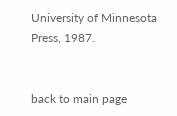University of Minnesota Press, 1987.


back to main page